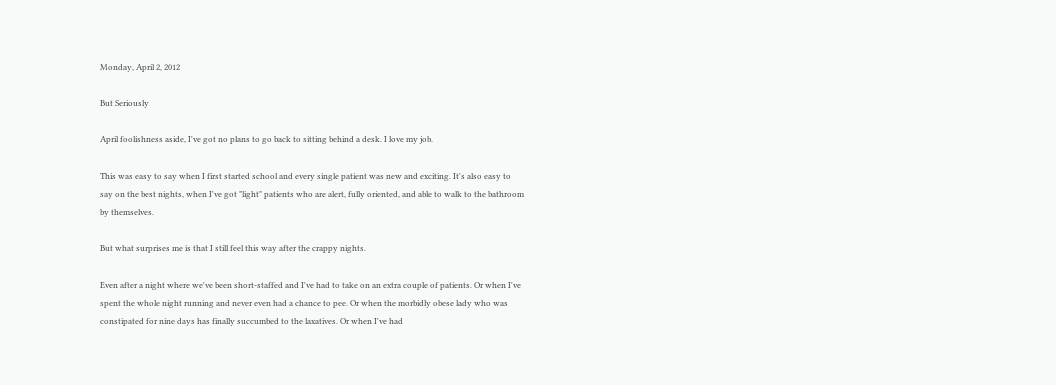Monday, April 2, 2012

But Seriously

April foolishness aside, I've got no plans to go back to sitting behind a desk. I love my job.

This was easy to say when I first started school and every single patient was new and exciting. It's also easy to say on the best nights, when I've got "light" patients who are alert, fully oriented, and able to walk to the bathroom by themselves.

But what surprises me is that I still feel this way after the crappy nights.

Even after a night where we've been short-staffed and I've had to take on an extra couple of patients. Or when I've spent the whole night running and never even had a chance to pee. Or when the morbidly obese lady who was constipated for nine days has finally succumbed to the laxatives. Or when I've had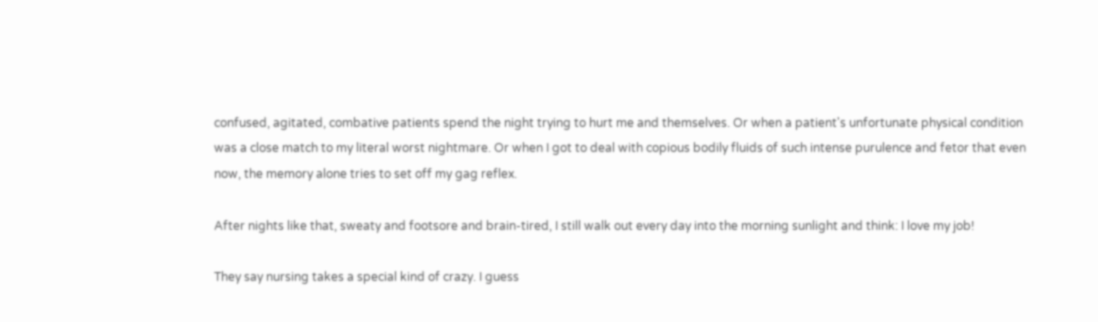confused, agitated, combative patients spend the night trying to hurt me and themselves. Or when a patient's unfortunate physical condition was a close match to my literal worst nightmare. Or when I got to deal with copious bodily fluids of such intense purulence and fetor that even now, the memory alone tries to set off my gag reflex.

After nights like that, sweaty and footsore and brain-tired, I still walk out every day into the morning sunlight and think: I love my job!

They say nursing takes a special kind of crazy. I guess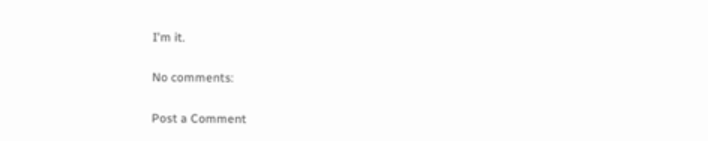I'm it.

No comments:

Post a Comment